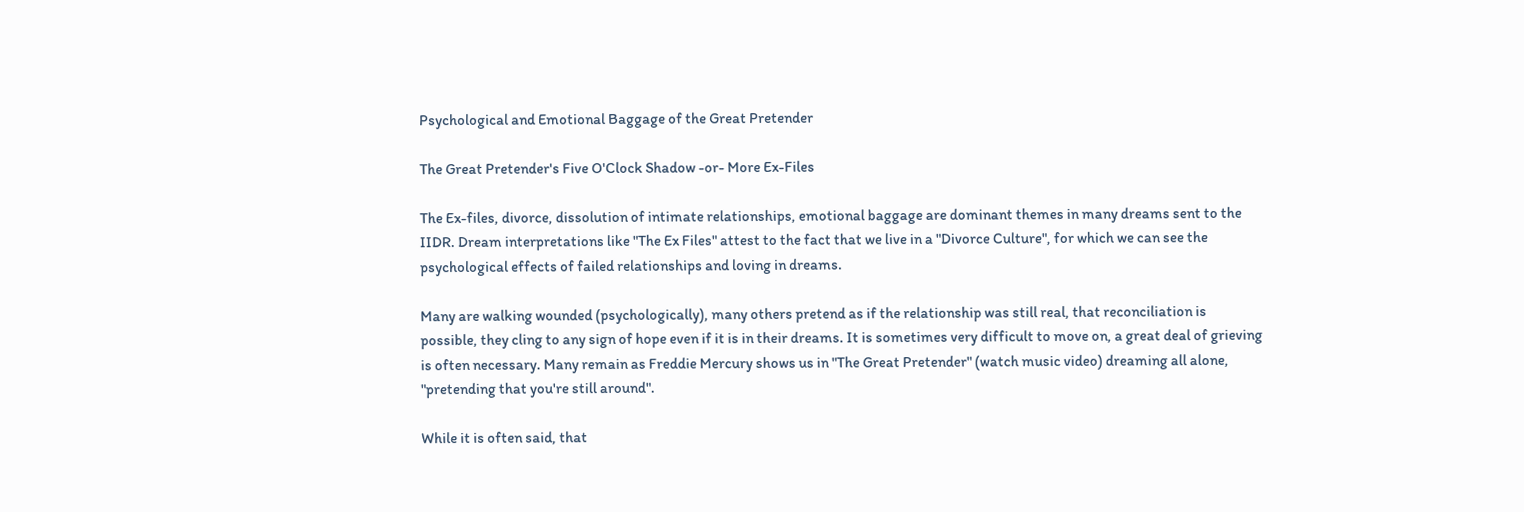Psychological and Emotional Baggage of the Great Pretender

The Great Pretender's Five O'Clock Shadow -or- More Ex-Files

The Ex-files, divorce, dissolution of intimate relationships, emotional baggage are dominant themes in many dreams sent to the IIDR. Dream interpretations like "The Ex Files" attest to the fact that we live in a "Divorce Culture", for which we can see the psychological effects of failed relationships and loving in dreams.

Many are walking wounded (psychologically), many others pretend as if the relationship was still real, that reconciliation is possible, they cling to any sign of hope even if it is in their dreams. It is sometimes very difficult to move on, a great deal of grieving is often necessary. Many remain as Freddie Mercury shows us in "The Great Pretender" (watch music video) dreaming all alone, "pretending that you're still around".

While it is often said, that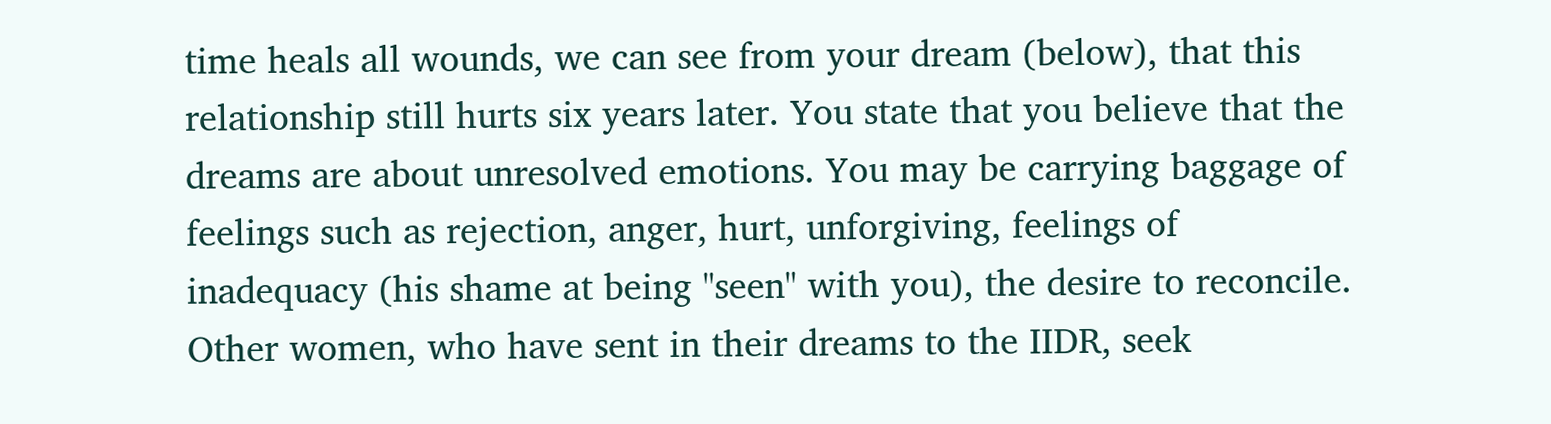time heals all wounds, we can see from your dream (below), that this relationship still hurts six years later. You state that you believe that the dreams are about unresolved emotions. You may be carrying baggage of feelings such as rejection, anger, hurt, unforgiving, feelings of inadequacy (his shame at being "seen" with you), the desire to reconcile. Other women, who have sent in their dreams to the IIDR, seek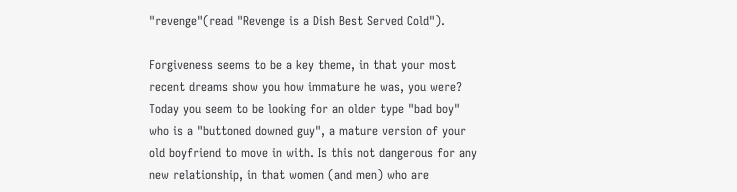"revenge"(read "Revenge is a Dish Best Served Cold").

Forgiveness seems to be a key theme, in that your most recent dreams show you how immature he was, you were? Today you seem to be looking for an older type "bad boy" who is a "buttoned downed guy", a mature version of your old boyfriend to move in with. Is this not dangerous for any new relationship, in that women (and men) who are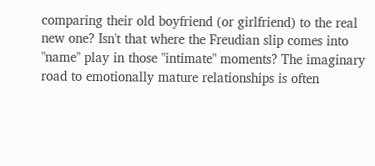comparing their old boyfriend (or girlfriend) to the real new one? Isn't that where the Freudian slip comes into "name" play in those "intimate" moments? The imaginary road to emotionally mature relationships is often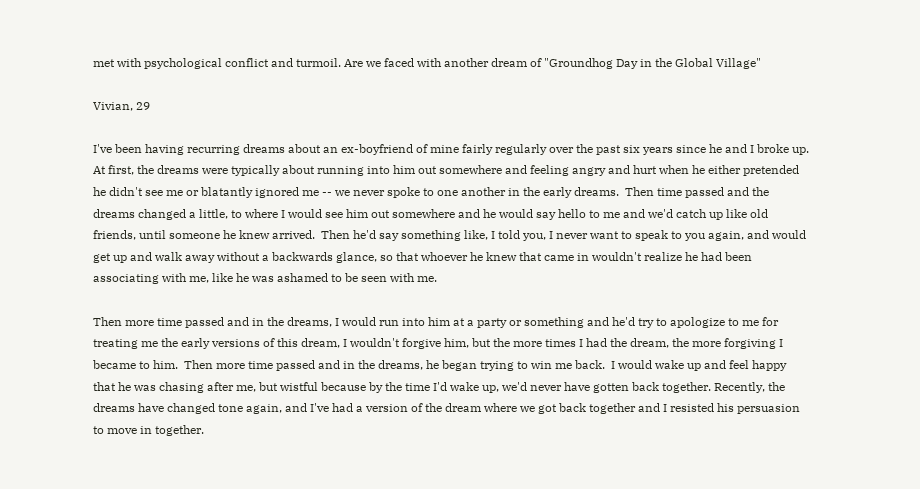met with psychological conflict and turmoil. Are we faced with another dream of "Groundhog Day in the Global Village"

Vivian, 29

I've been having recurring dreams about an ex-boyfriend of mine fairly regularly over the past six years since he and I broke up.  At first, the dreams were typically about running into him out somewhere and feeling angry and hurt when he either pretended he didn't see me or blatantly ignored me -- we never spoke to one another in the early dreams.  Then time passed and the dreams changed a little, to where I would see him out somewhere and he would say hello to me and we'd catch up like old friends, until someone he knew arrived.  Then he'd say something like, I told you, I never want to speak to you again, and would get up and walk away without a backwards glance, so that whoever he knew that came in wouldn't realize he had been associating with me, like he was ashamed to be seen with me.

Then more time passed and in the dreams, I would run into him at a party or something and he'd try to apologize to me for treating me the early versions of this dream, I wouldn't forgive him, but the more times I had the dream, the more forgiving I became to him.  Then more time passed and in the dreams, he began trying to win me back.  I would wake up and feel happy that he was chasing after me, but wistful because by the time I'd wake up, we'd never have gotten back together. Recently, the dreams have changed tone again, and I've had a version of the dream where we got back together and I resisted his persuasion to move in together.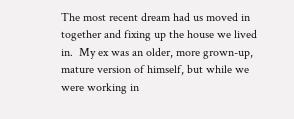The most recent dream had us moved in together and fixing up the house we lived in.  My ex was an older, more grown-up, mature version of himself, but while we were working in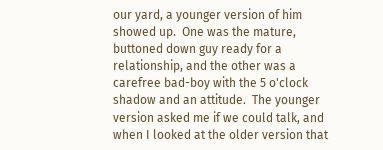our yard, a younger version of him showed up.  One was the mature, buttoned down guy ready for a relationship, and the other was a carefree bad-boy with the 5 o'clock shadow and an attitude.  The younger version asked me if we could talk, and when I looked at the older version that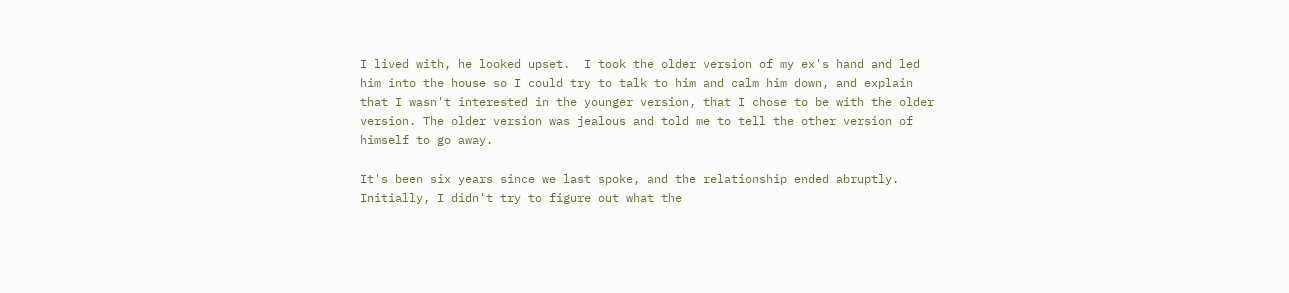I lived with, he looked upset.  I took the older version of my ex's hand and led him into the house so I could try to talk to him and calm him down, and explain that I wasn't interested in the younger version, that I chose to be with the older version. The older version was jealous and told me to tell the other version of himself to go away.

It's been six years since we last spoke, and the relationship ended abruptly.  Initially, I didn't try to figure out what the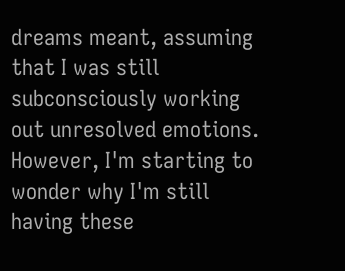dreams meant, assuming that I was still subconsciously working out unresolved emotions. However, I'm starting to wonder why I'm still having these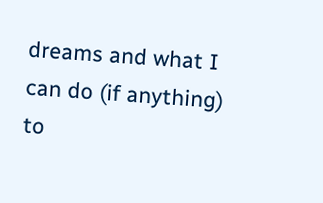dreams and what I can do (if anything) to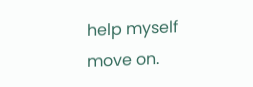help myself move on.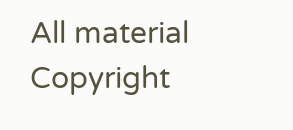All material Copyright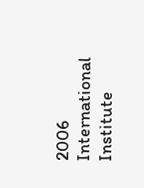2006 International Institute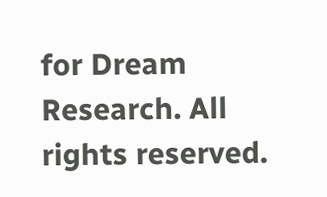for Dream Research. All rights reserved.